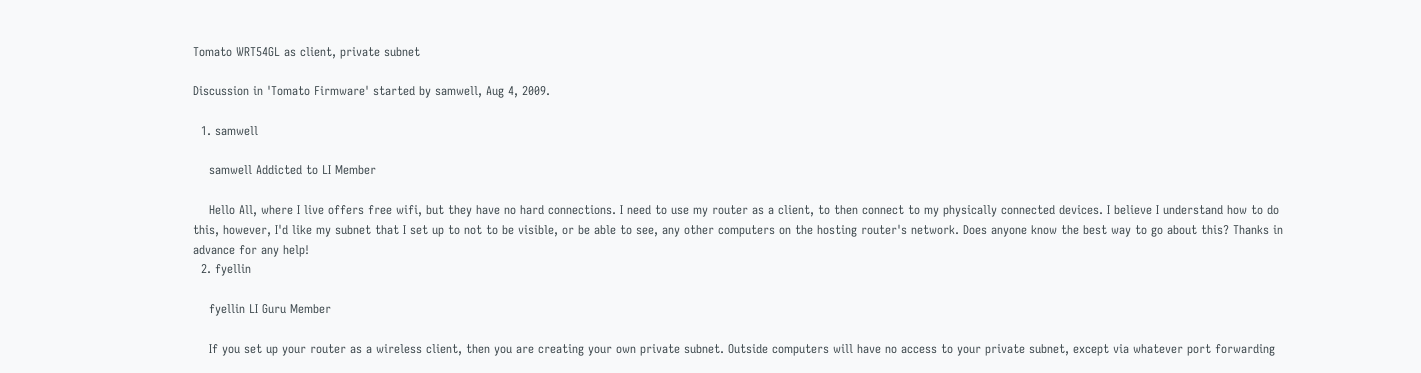Tomato WRT54GL as client, private subnet

Discussion in 'Tomato Firmware' started by samwell, Aug 4, 2009.

  1. samwell

    samwell Addicted to LI Member

    Hello All, where I live offers free wifi, but they have no hard connections. I need to use my router as a client, to then connect to my physically connected devices. I believe I understand how to do this, however, I'd like my subnet that I set up to not to be visible, or be able to see, any other computers on the hosting router's network. Does anyone know the best way to go about this? Thanks in advance for any help!
  2. fyellin

    fyellin LI Guru Member

    If you set up your router as a wireless client, then you are creating your own private subnet. Outside computers will have no access to your private subnet, except via whatever port forwarding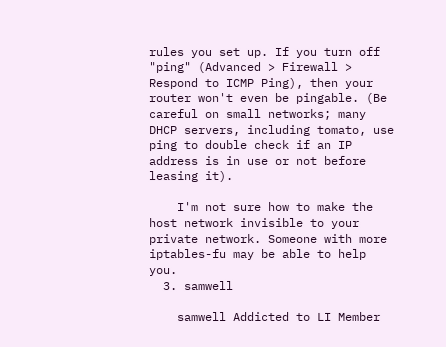rules you set up. If you turn off "ping" (Advanced > Firewall > Respond to ICMP Ping), then your router won't even be pingable. (Be careful on small networks; many DHCP servers, including tomato, use ping to double check if an IP address is in use or not before leasing it).

    I'm not sure how to make the host network invisible to your private network. Someone with more iptables-fu may be able to help you.
  3. samwell

    samwell Addicted to LI Member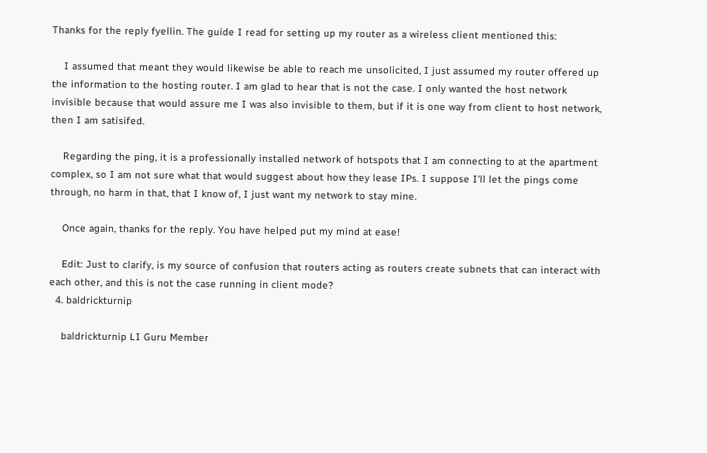Thanks for the reply fyellin. The guide I read for setting up my router as a wireless client mentioned this:

    I assumed that meant they would likewise be able to reach me unsolicited, I just assumed my router offered up the information to the hosting router. I am glad to hear that is not the case. I only wanted the host network invisible because that would assure me I was also invisible to them, but if it is one way from client to host network, then I am satisifed.

    Regarding the ping, it is a professionally installed network of hotspots that I am connecting to at the apartment complex, so I am not sure what that would suggest about how they lease IPs. I suppose I'll let the pings come through, no harm in that, that I know of, I just want my network to stay mine.

    Once again, thanks for the reply. You have helped put my mind at ease!

    Edit: Just to clarify, is my source of confusion that routers acting as routers create subnets that can interact with each other, and this is not the case running in client mode?
  4. baldrickturnip

    baldrickturnip LI Guru Member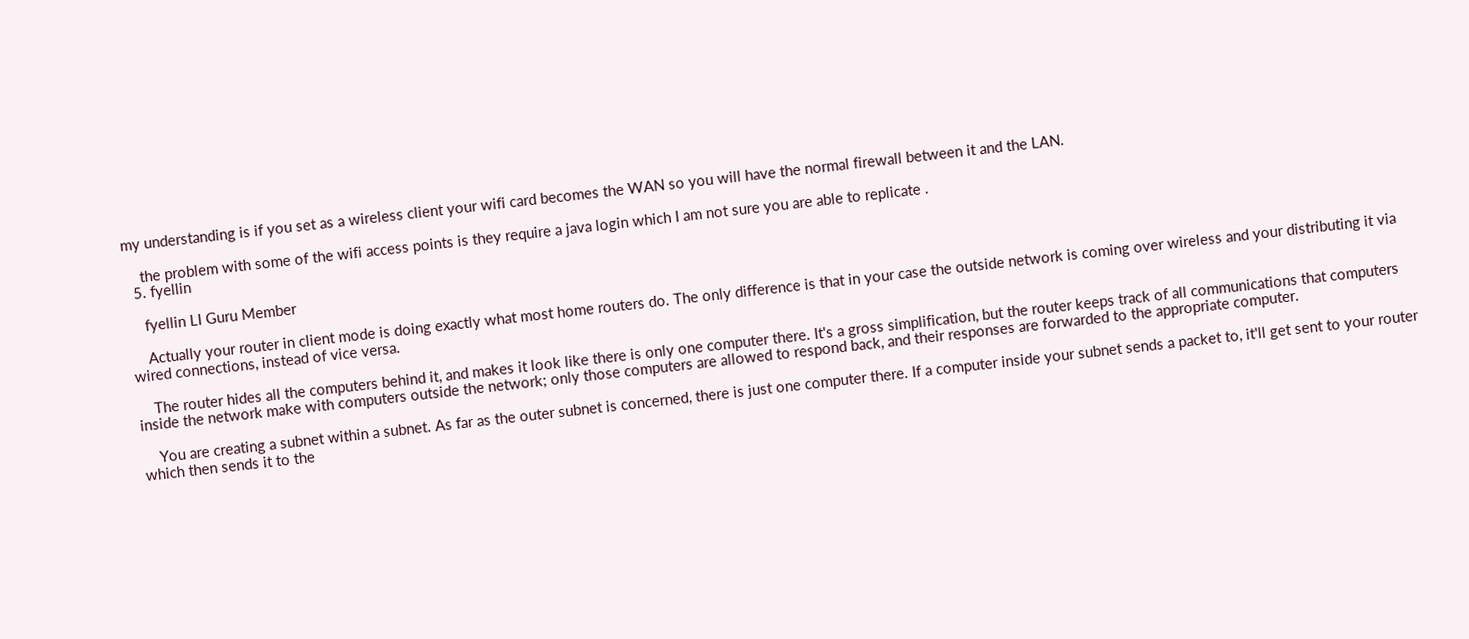my understanding is if you set as a wireless client your wifi card becomes the WAN so you will have the normal firewall between it and the LAN.

    the problem with some of the wifi access points is they require a java login which I am not sure you are able to replicate .
  5. fyellin

    fyellin LI Guru Member

    Actually your router in client mode is doing exactly what most home routers do. The only difference is that in your case the outside network is coming over wireless and your distributing it via wired connections, instead of vice versa.

    The router hides all the computers behind it, and makes it look like there is only one computer there. It's a gross simplification, but the router keeps track of all communications that computers inside the network make with computers outside the network; only those computers are allowed to respond back, and their responses are forwarded to the appropriate computer.

    You are creating a subnet within a subnet. As far as the outer subnet is concerned, there is just one computer there. If a computer inside your subnet sends a packet to, it'll get sent to your router which then sends it to the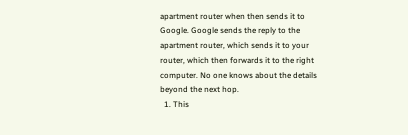apartment router when then sends it to Google. Google sends the reply to the apartment router, which sends it to your router, which then forwards it to the right computer. No one knows about the details beyond the next hop.
  1. This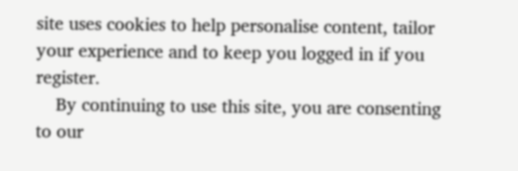site uses cookies to help personalise content, tailor your experience and to keep you logged in if you register.
    By continuing to use this site, you are consenting to our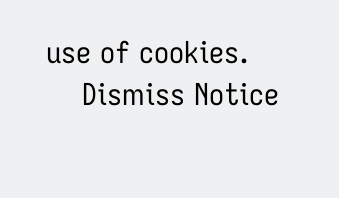use of cookies.
    Dismiss Notice